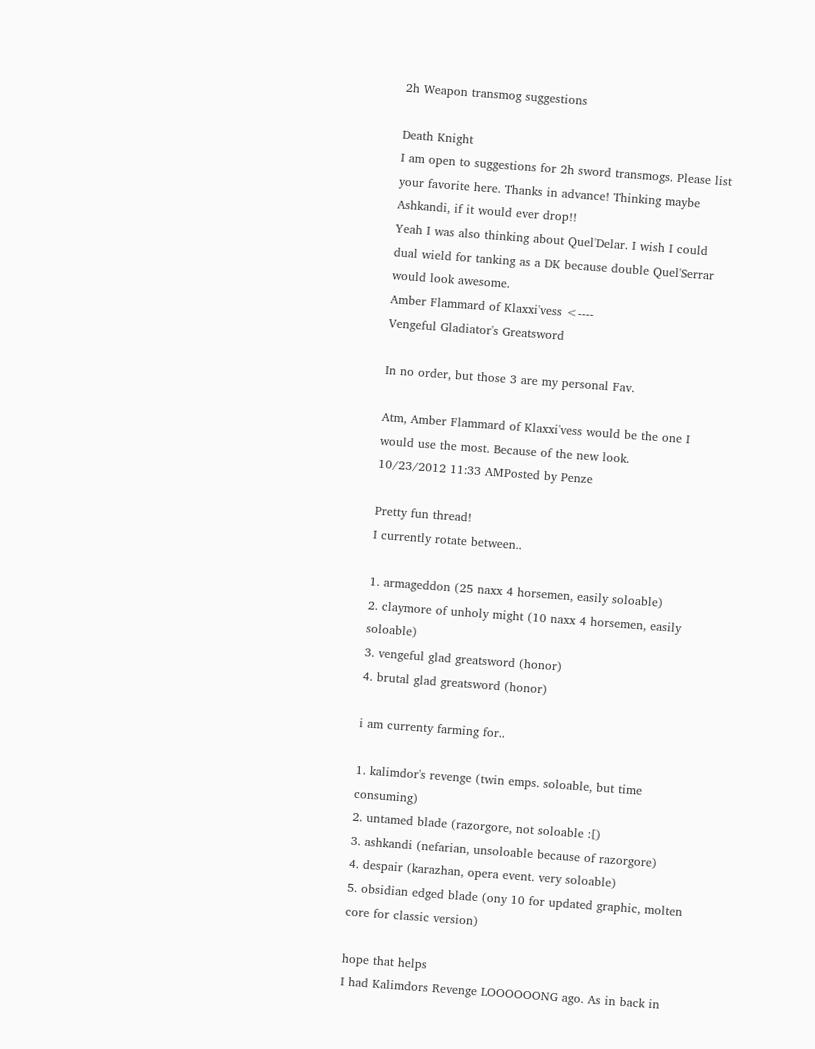2h Weapon transmog suggestions

Death Knight
I am open to suggestions for 2h sword transmogs. Please list your favorite here. Thanks in advance! Thinking maybe Ashkandi, if it would ever drop!!
Yeah I was also thinking about Quel'Delar. I wish I could dual wield for tanking as a DK because double Quel'Serrar would look awesome.
Amber Flammard of Klaxxi'vess <----
Vengeful Gladiator's Greatsword

In no order, but those 3 are my personal Fav.

Atm, Amber Flammard of Klaxxi'vess would be the one I would use the most. Because of the new look.
10/23/2012 11:33 AMPosted by Penze

Pretty fun thread!
I currently rotate between..

1. armageddon (25 naxx 4 horsemen, easily soloable)
2. claymore of unholy might (10 naxx 4 horsemen, easily soloable)
3. vengeful glad greatsword (honor)
4. brutal glad greatsword (honor)

i am currenty farming for..

1. kalimdor's revenge (twin emps. soloable, but time consuming)
2. untamed blade (razorgore, not soloable :[)
3. ashkandi (nefarian, unsoloable because of razorgore)
4. despair (karazhan, opera event. very soloable)
5. obsidian edged blade (ony 10 for updated graphic, molten core for classic version)

hope that helps
I had Kalimdors Revenge LOOOOOONG ago. As in back in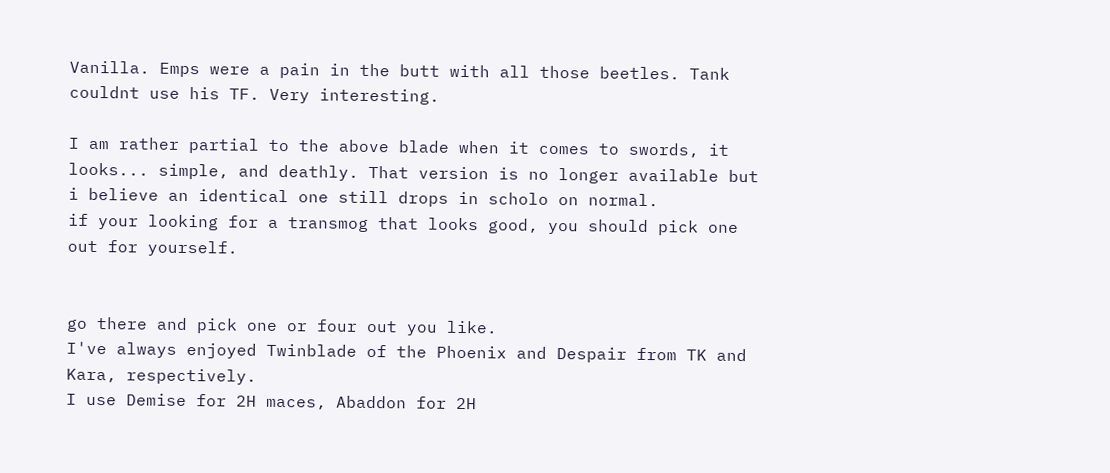Vanilla. Emps were a pain in the butt with all those beetles. Tank couldnt use his TF. Very interesting.

I am rather partial to the above blade when it comes to swords, it looks... simple, and deathly. That version is no longer available but i believe an identical one still drops in scholo on normal.
if your looking for a transmog that looks good, you should pick one out for yourself.


go there and pick one or four out you like.
I've always enjoyed Twinblade of the Phoenix and Despair from TK and Kara, respectively.
I use Demise for 2H maces, Abaddon for 2H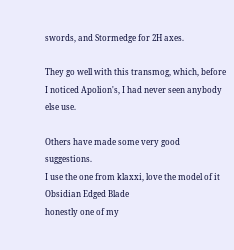swords, and Stormedge for 2H axes.

They go well with this transmog, which, before I noticed Apolion's, I had never seen anybody else use.

Others have made some very good suggestions.
I use the one from klaxxi, love the model of it
Obsidian Edged Blade
honestly one of my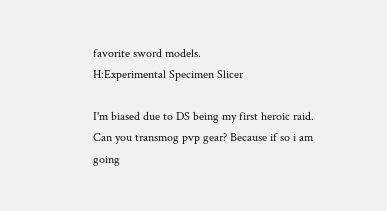favorite sword models.
H:Experimental Specimen Slicer

I'm biased due to DS being my first heroic raid.
Can you transmog pvp gear? Because if so i am going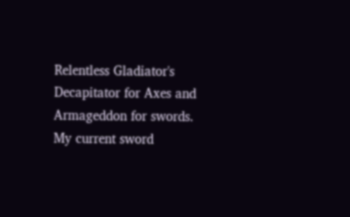Relentless Gladiator's Decapitator for Axes and Armageddon for swords.
My current sword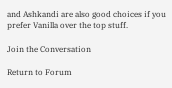and Ashkandi are also good choices if you prefer Vanilla over the top stuff.

Join the Conversation

Return to Forum